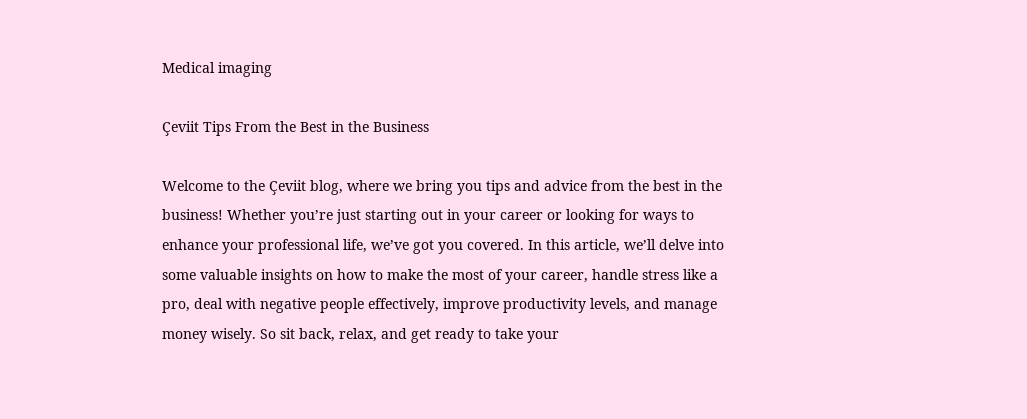Medical imaging

Çeviit Tips From the Best in the Business

Welcome to the Çeviit blog, where we bring you tips and advice from the best in the business! Whether you’re just starting out in your career or looking for ways to enhance your professional life, we’ve got you covered. In this article, we’ll delve into some valuable insights on how to make the most of your career, handle stress like a pro, deal with negative people effectively, improve productivity levels, and manage money wisely. So sit back, relax, and get ready to take your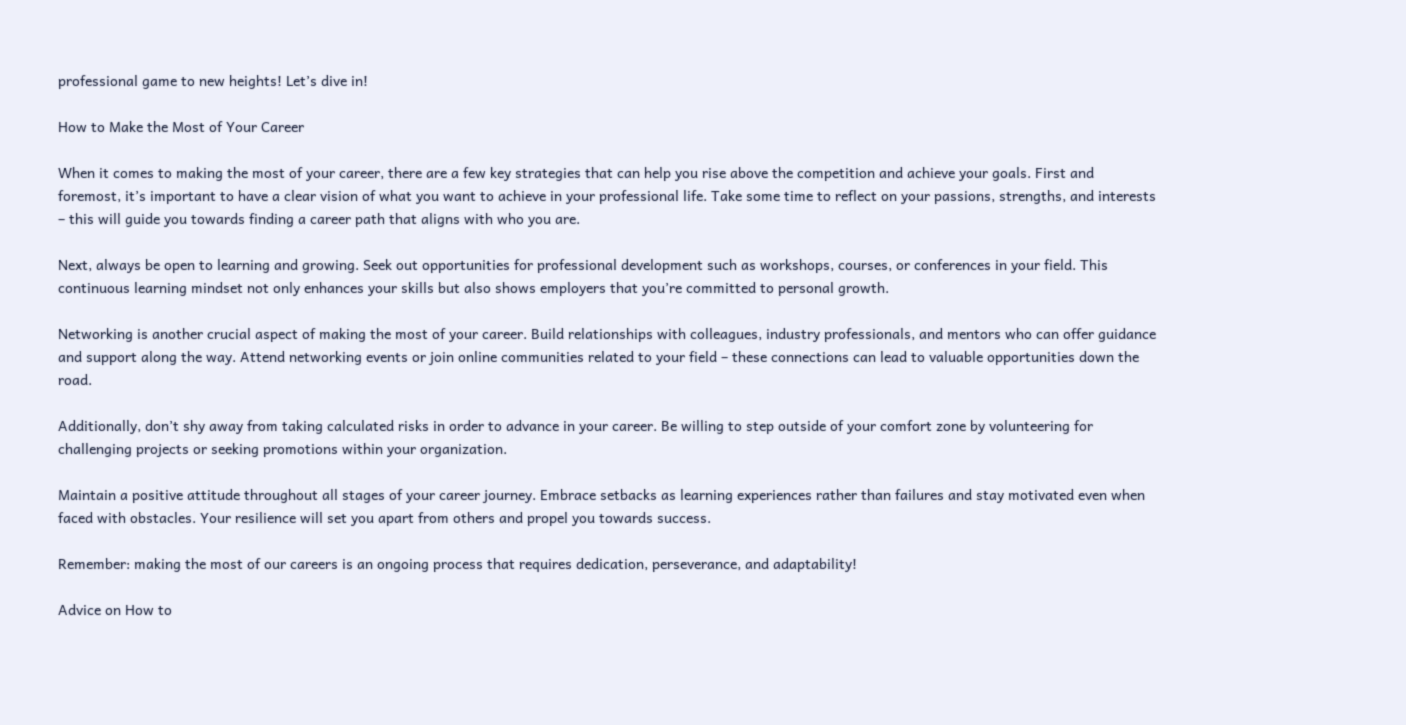professional game to new heights! Let’s dive in!

How to Make the Most of Your Career

When it comes to making the most of your career, there are a few key strategies that can help you rise above the competition and achieve your goals. First and foremost, it’s important to have a clear vision of what you want to achieve in your professional life. Take some time to reflect on your passions, strengths, and interests – this will guide you towards finding a career path that aligns with who you are.

Next, always be open to learning and growing. Seek out opportunities for professional development such as workshops, courses, or conferences in your field. This continuous learning mindset not only enhances your skills but also shows employers that you’re committed to personal growth.

Networking is another crucial aspect of making the most of your career. Build relationships with colleagues, industry professionals, and mentors who can offer guidance and support along the way. Attend networking events or join online communities related to your field – these connections can lead to valuable opportunities down the road.

Additionally, don’t shy away from taking calculated risks in order to advance in your career. Be willing to step outside of your comfort zone by volunteering for challenging projects or seeking promotions within your organization.

Maintain a positive attitude throughout all stages of your career journey. Embrace setbacks as learning experiences rather than failures and stay motivated even when faced with obstacles. Your resilience will set you apart from others and propel you towards success.

Remember: making the most of our careers is an ongoing process that requires dedication, perseverance, and adaptability!

Advice on How to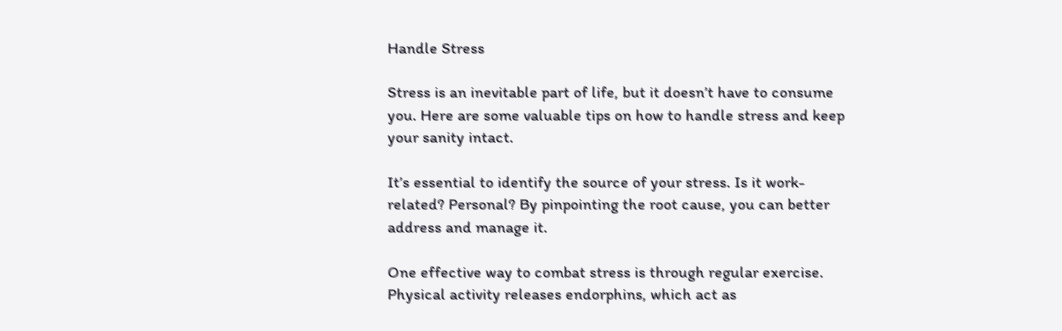Handle Stress

Stress is an inevitable part of life, but it doesn’t have to consume you. Here are some valuable tips on how to handle stress and keep your sanity intact.

It’s essential to identify the source of your stress. Is it work-related? Personal? By pinpointing the root cause, you can better address and manage it.

One effective way to combat stress is through regular exercise. Physical activity releases endorphins, which act as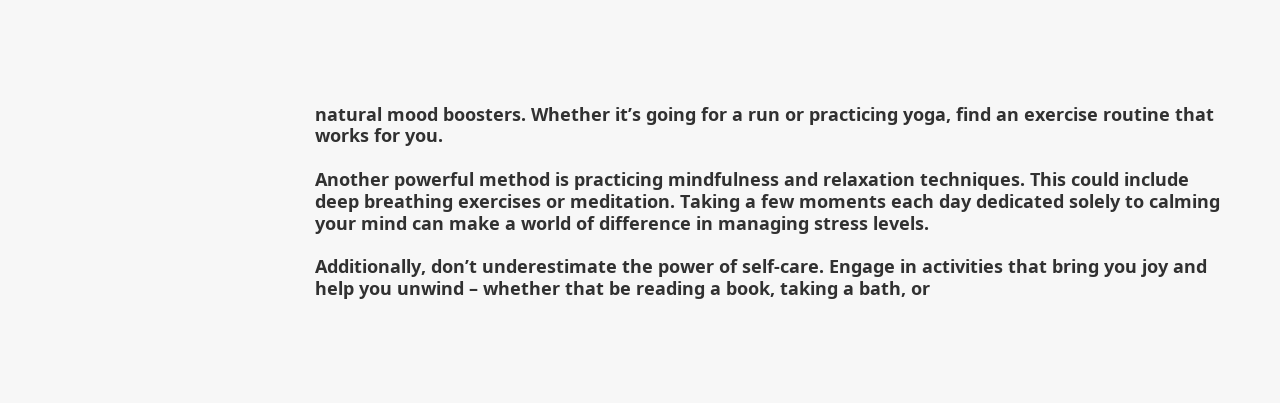natural mood boosters. Whether it’s going for a run or practicing yoga, find an exercise routine that works for you.

Another powerful method is practicing mindfulness and relaxation techniques. This could include deep breathing exercises or meditation. Taking a few moments each day dedicated solely to calming your mind can make a world of difference in managing stress levels.

Additionally, don’t underestimate the power of self-care. Engage in activities that bring you joy and help you unwind – whether that be reading a book, taking a bath, or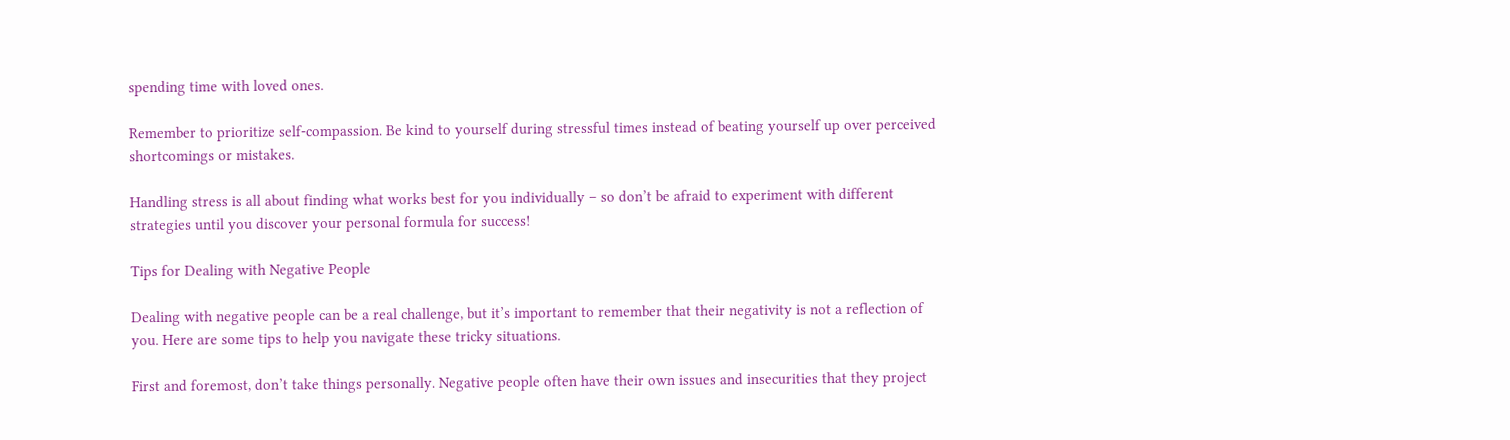spending time with loved ones.

Remember to prioritize self-compassion. Be kind to yourself during stressful times instead of beating yourself up over perceived shortcomings or mistakes.

Handling stress is all about finding what works best for you individually – so don’t be afraid to experiment with different strategies until you discover your personal formula for success!

Tips for Dealing with Negative People

Dealing with negative people can be a real challenge, but it’s important to remember that their negativity is not a reflection of you. Here are some tips to help you navigate these tricky situations.

First and foremost, don’t take things personally. Negative people often have their own issues and insecurities that they project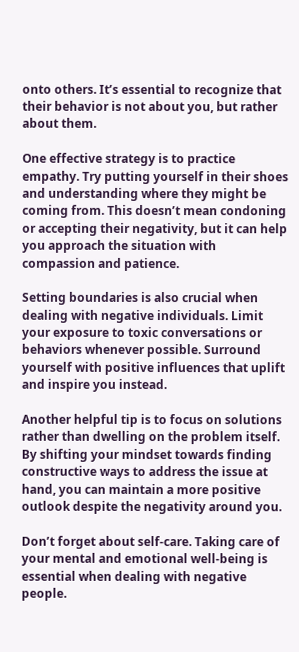onto others. It’s essential to recognize that their behavior is not about you, but rather about them.

One effective strategy is to practice empathy. Try putting yourself in their shoes and understanding where they might be coming from. This doesn’t mean condoning or accepting their negativity, but it can help you approach the situation with compassion and patience.

Setting boundaries is also crucial when dealing with negative individuals. Limit your exposure to toxic conversations or behaviors whenever possible. Surround yourself with positive influences that uplift and inspire you instead.

Another helpful tip is to focus on solutions rather than dwelling on the problem itself. By shifting your mindset towards finding constructive ways to address the issue at hand, you can maintain a more positive outlook despite the negativity around you.

Don’t forget about self-care. Taking care of your mental and emotional well-being is essential when dealing with negative people.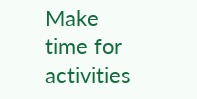Make time for activities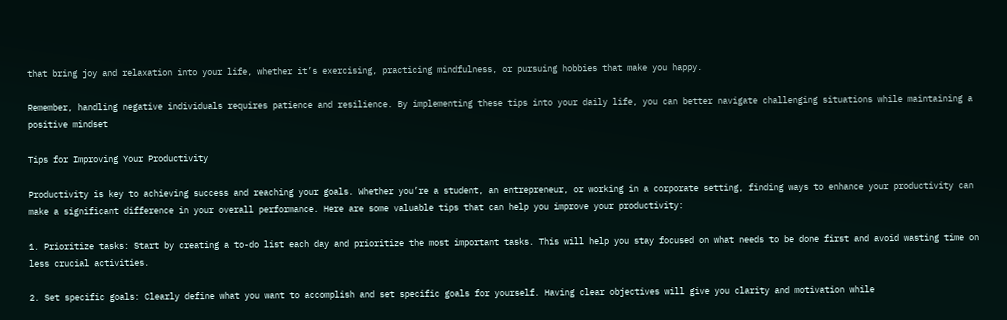that bring joy and relaxation into your life, whether it’s exercising, practicing mindfulness, or pursuing hobbies that make you happy.

Remember, handling negative individuals requires patience and resilience. By implementing these tips into your daily life, you can better navigate challenging situations while maintaining a positive mindset

Tips for Improving Your Productivity

Productivity is key to achieving success and reaching your goals. Whether you’re a student, an entrepreneur, or working in a corporate setting, finding ways to enhance your productivity can make a significant difference in your overall performance. Here are some valuable tips that can help you improve your productivity:

1. Prioritize tasks: Start by creating a to-do list each day and prioritize the most important tasks. This will help you stay focused on what needs to be done first and avoid wasting time on less crucial activities.

2. Set specific goals: Clearly define what you want to accomplish and set specific goals for yourself. Having clear objectives will give you clarity and motivation while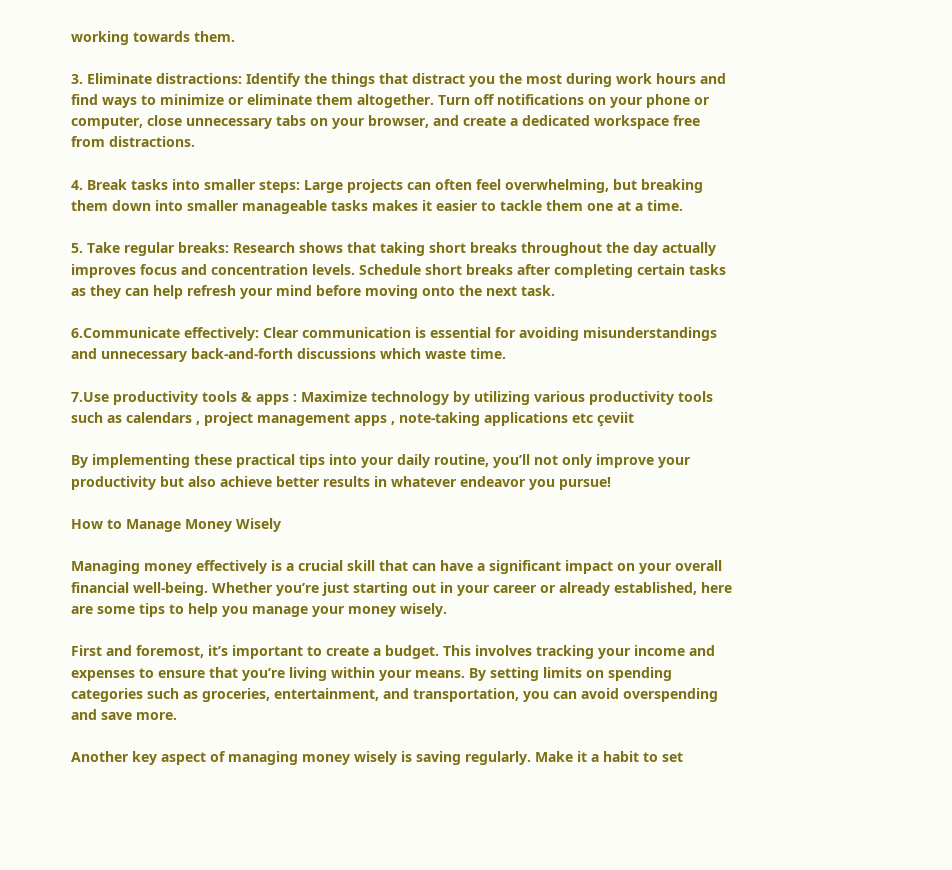working towards them.

3. Eliminate distractions: Identify the things that distract you the most during work hours and find ways to minimize or eliminate them altogether. Turn off notifications on your phone or computer, close unnecessary tabs on your browser, and create a dedicated workspace free from distractions.

4. Break tasks into smaller steps: Large projects can often feel overwhelming, but breaking them down into smaller manageable tasks makes it easier to tackle them one at a time.

5. Take regular breaks: Research shows that taking short breaks throughout the day actually improves focus and concentration levels. Schedule short breaks after completing certain tasks as they can help refresh your mind before moving onto the next task.

6.Communicate effectively: Clear communication is essential for avoiding misunderstandings and unnecessary back-and-forth discussions which waste time.

7.Use productivity tools & apps : Maximize technology by utilizing various productivity tools such as calendars , project management apps , note-taking applications etc çeviit

By implementing these practical tips into your daily routine, you’ll not only improve your productivity but also achieve better results in whatever endeavor you pursue!

How to Manage Money Wisely

Managing money effectively is a crucial skill that can have a significant impact on your overall financial well-being. Whether you’re just starting out in your career or already established, here are some tips to help you manage your money wisely.

First and foremost, it’s important to create a budget. This involves tracking your income and expenses to ensure that you’re living within your means. By setting limits on spending categories such as groceries, entertainment, and transportation, you can avoid overspending and save more.

Another key aspect of managing money wisely is saving regularly. Make it a habit to set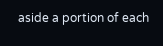aside a portion of each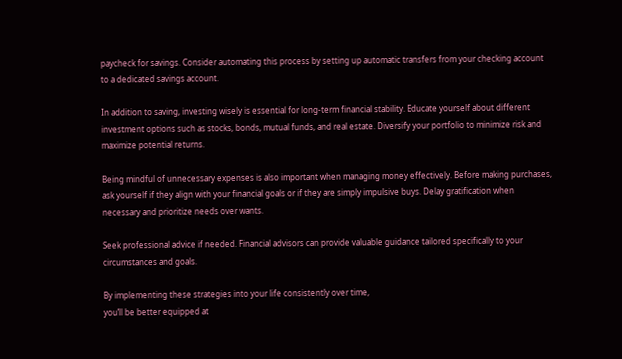paycheck for savings. Consider automating this process by setting up automatic transfers from your checking account to a dedicated savings account.

In addition to saving, investing wisely is essential for long-term financial stability. Educate yourself about different investment options such as stocks, bonds, mutual funds, and real estate. Diversify your portfolio to minimize risk and maximize potential returns.

Being mindful of unnecessary expenses is also important when managing money effectively. Before making purchases, ask yourself if they align with your financial goals or if they are simply impulsive buys. Delay gratification when necessary and prioritize needs over wants.

Seek professional advice if needed. Financial advisors can provide valuable guidance tailored specifically to your circumstances and goals.

By implementing these strategies into your life consistently over time,
you’ll be better equipped at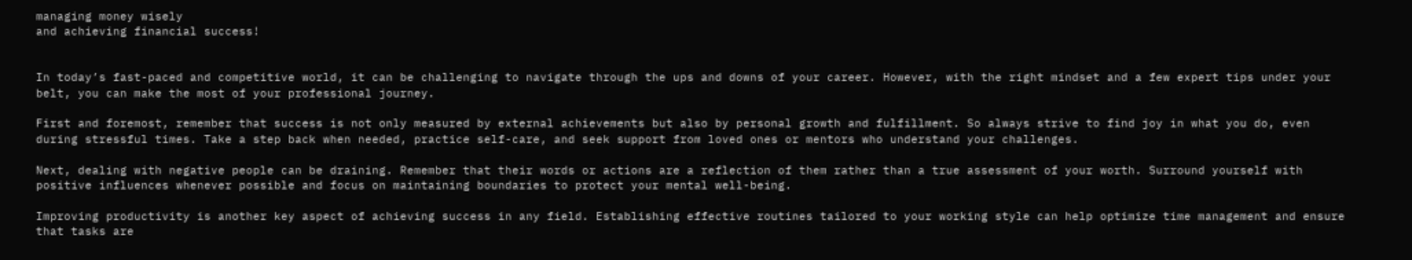managing money wisely
and achieving financial success!


In today’s fast-paced and competitive world, it can be challenging to navigate through the ups and downs of your career. However, with the right mindset and a few expert tips under your belt, you can make the most of your professional journey.

First and foremost, remember that success is not only measured by external achievements but also by personal growth and fulfillment. So always strive to find joy in what you do, even during stressful times. Take a step back when needed, practice self-care, and seek support from loved ones or mentors who understand your challenges.

Next, dealing with negative people can be draining. Remember that their words or actions are a reflection of them rather than a true assessment of your worth. Surround yourself with positive influences whenever possible and focus on maintaining boundaries to protect your mental well-being.

Improving productivity is another key aspect of achieving success in any field. Establishing effective routines tailored to your working style can help optimize time management and ensure that tasks are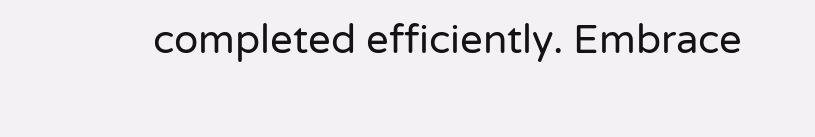completed efficiently. Embrace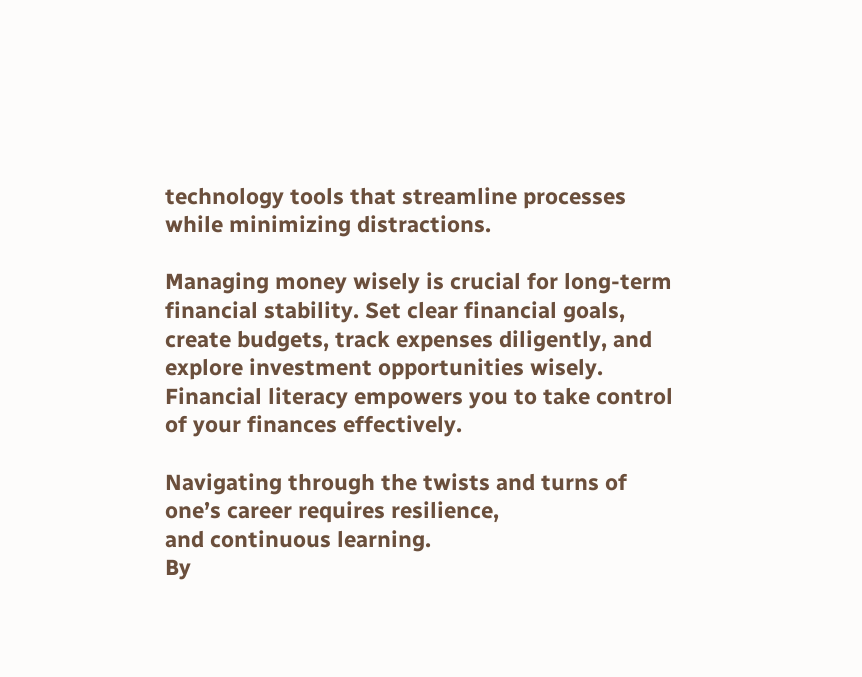technology tools that streamline processes while minimizing distractions.

Managing money wisely is crucial for long-term financial stability. Set clear financial goals, create budgets, track expenses diligently, and explore investment opportunities wisely. Financial literacy empowers you to take control of your finances effectively.

Navigating through the twists and turns of one’s career requires resilience,
and continuous learning.
By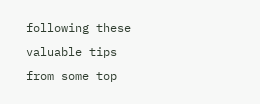following these valuable tips from some top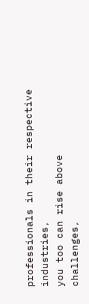professionals in their respective industries,
you too can rise above challenges,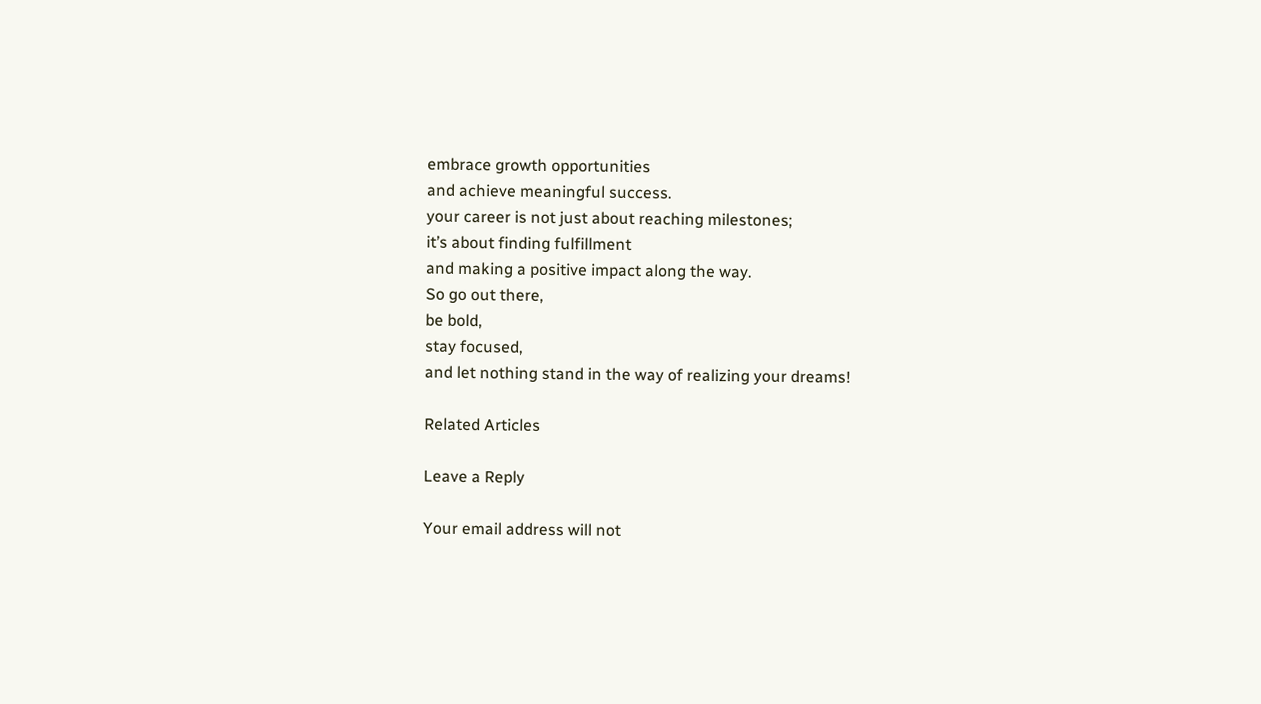embrace growth opportunities
and achieve meaningful success.
your career is not just about reaching milestones;
it’s about finding fulfillment
and making a positive impact along the way.
So go out there,
be bold,
stay focused,
and let nothing stand in the way of realizing your dreams!

Related Articles

Leave a Reply

Your email address will not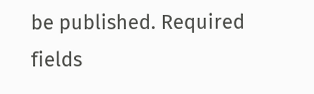be published. Required fields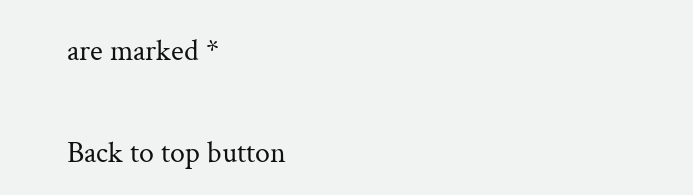are marked *

Back to top button